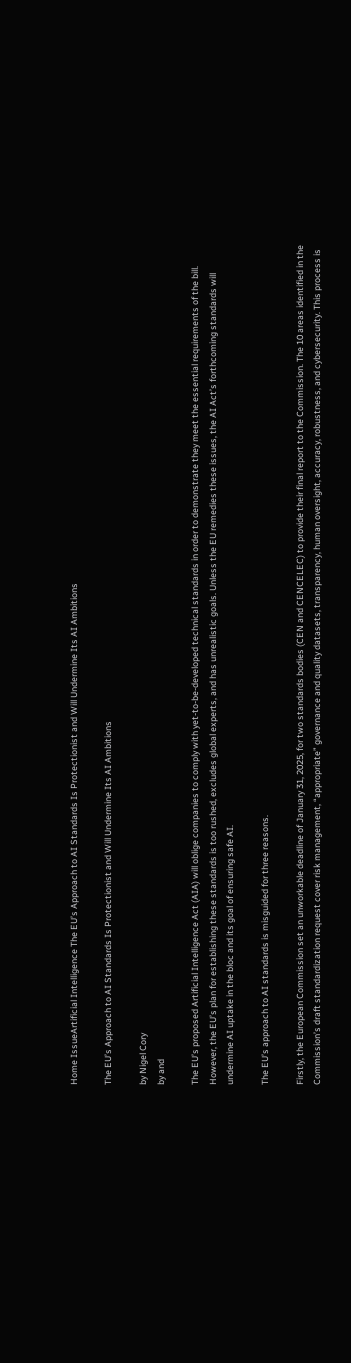Home IssueArtificial Intelligence The EU’s Approach to AI Standards Is Protectionist and Will Undermine Its AI Ambitions

The EU’s Approach to AI Standards Is Protectionist and Will Undermine Its AI Ambitions

by Nigel Cory
by and

The EU’s proposed Artificial Intelligence Act (AIA) will oblige companies to comply with yet-to-be-developed technical standards in order to demonstrate they meet the essential requirements of the bill. However, the EU’s plan for establishing these standards is too rushed, excludes global experts, and has unrealistic goals. Unless the EU remedies these issues, the AI Act’s forthcoming standards will undermine AI uptake in the bloc and its goal of ensuring safe AI.

The EU’s approach to AI standards is misguided for three reasons.

Firstly, the European Commission set an unworkable deadline of January 31, 2025, for two standards bodies (CEN and CENCELEC) to provide their final report to the Commission. The 10 areas identified in the Commission’s draft standardization request cover risk management, “appropriate” governance and quality datasets, transparency, human oversight, accuracy, robustness, and cybersecurity. This process is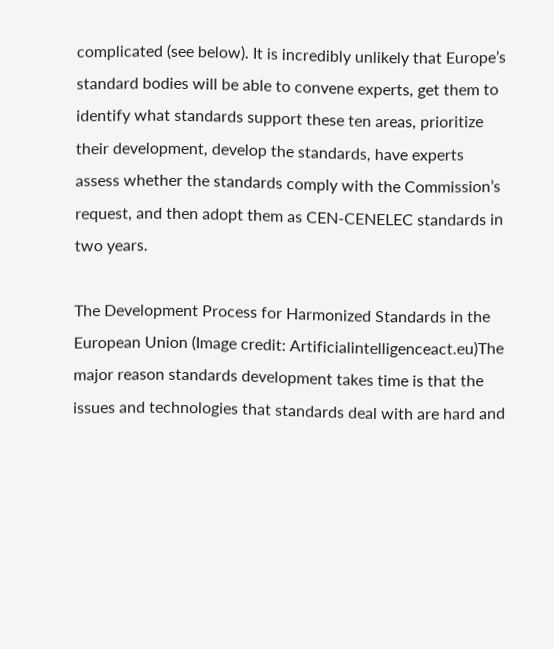complicated (see below). It is incredibly unlikely that Europe’s standard bodies will be able to convene experts, get them to identify what standards support these ten areas, prioritize their development, develop the standards, have experts assess whether the standards comply with the Commission’s request, and then adopt them as CEN-CENELEC standards in two years.

The Development Process for Harmonized Standards in the European Union (Image credit: Artificialintelligenceact.eu)The major reason standards development takes time is that the issues and technologies that standards deal with are hard and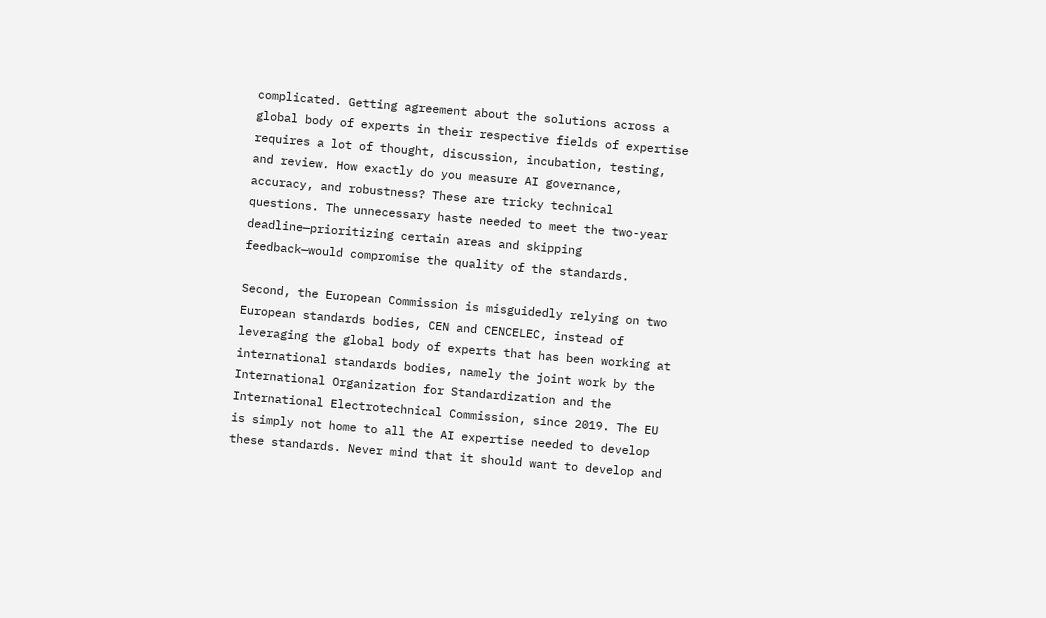complicated. Getting agreement about the solutions across a global body of experts in their respective fields of expertise requires a lot of thought, discussion, incubation, testing, and review. How exactly do you measure AI governance, accuracy, and robustness? These are tricky technical questions. The unnecessary haste needed to meet the two-year deadline—prioritizing certain areas and skipping feedback—would compromise the quality of the standards.

Second, the European Commission is misguidedly relying on two European standards bodies, CEN and CENCELEC, instead of leveraging the global body of experts that has been working at international standards bodies, namely the joint work by the International Organization for Standardization and the International Electrotechnical Commission, since 2019. The EU is simply not home to all the AI expertise needed to develop these standards. Never mind that it should want to develop and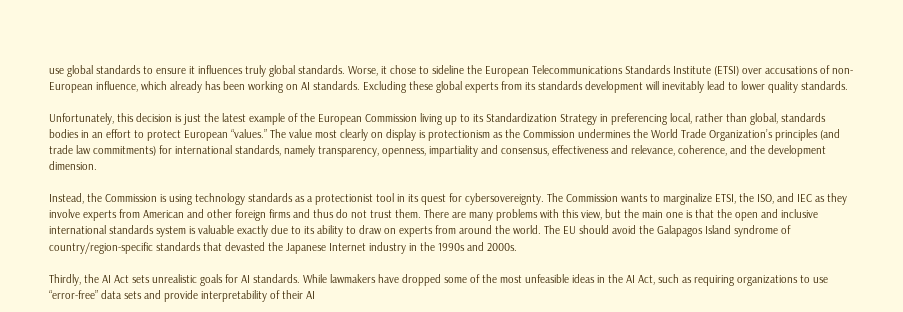use global standards to ensure it influences truly global standards. Worse, it chose to sideline the European Telecommunications Standards Institute (ETSI) over accusations of non-European influence, which already has been working on AI standards. Excluding these global experts from its standards development will inevitably lead to lower quality standards.

Unfortunately, this decision is just the latest example of the European Commission living up to its Standardization Strategy in preferencing local, rather than global, standards bodies in an effort to protect European “values.” The value most clearly on display is protectionism as the Commission undermines the World Trade Organization’s principles (and trade law commitments) for international standards, namely transparency, openness, impartiality and consensus, effectiveness and relevance, coherence, and the development dimension.

Instead, the Commission is using technology standards as a protectionist tool in its quest for cybersovereignty. The Commission wants to marginalize ETSI, the ISO, and IEC as they involve experts from American and other foreign firms and thus do not trust them. There are many problems with this view, but the main one is that the open and inclusive international standards system is valuable exactly due to its ability to draw on experts from around the world. The EU should avoid the Galapagos Island syndrome of country/region-specific standards that devasted the Japanese Internet industry in the 1990s and 2000s.

Thirdly, the AI Act sets unrealistic goals for AI standards. While lawmakers have dropped some of the most unfeasible ideas in the AI Act, such as requiring organizations to use “error-free” data sets and provide interpretability of their AI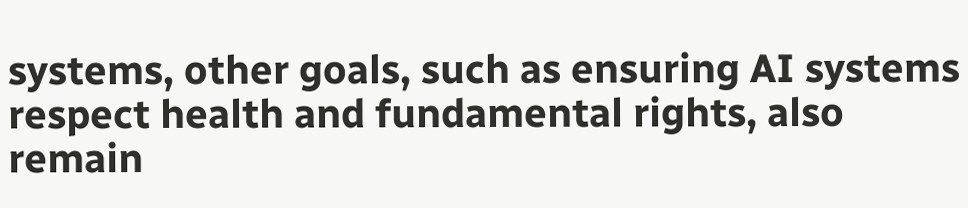systems, other goals, such as ensuring AI systems respect health and fundamental rights, also remain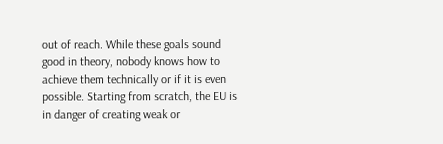out of reach. While these goals sound good in theory, nobody knows how to achieve them technically or if it is even possible. Starting from scratch, the EU is in danger of creating weak or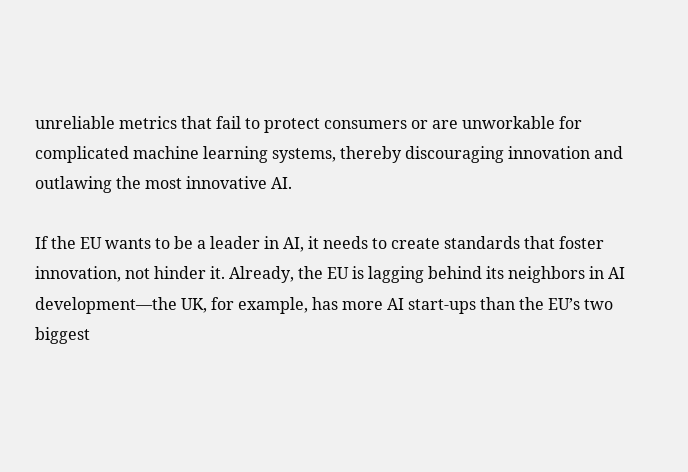unreliable metrics that fail to protect consumers or are unworkable for complicated machine learning systems, thereby discouraging innovation and outlawing the most innovative AI.

If the EU wants to be a leader in AI, it needs to create standards that foster innovation, not hinder it. Already, the EU is lagging behind its neighbors in AI development—the UK, for example, has more AI start-ups than the EU’s two biggest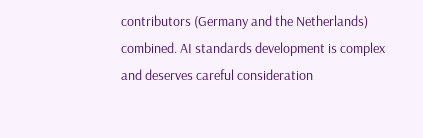contributors (Germany and the Netherlands) combined. AI standards development is complex and deserves careful consideration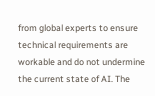from global experts to ensure technical requirements are workable and do not undermine the current state of AI. The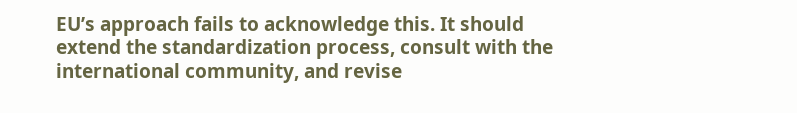EU’s approach fails to acknowledge this. It should extend the standardization process, consult with the international community, and revise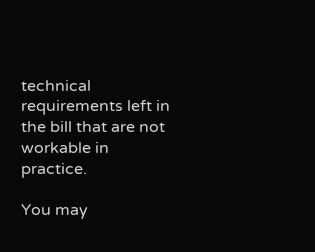technical requirements left in the bill that are not workable in practice.

You may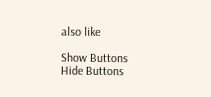also like

Show Buttons
Hide Buttons